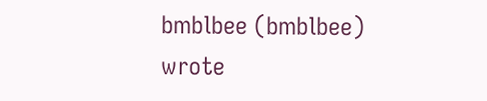bmblbee (bmblbee) wrote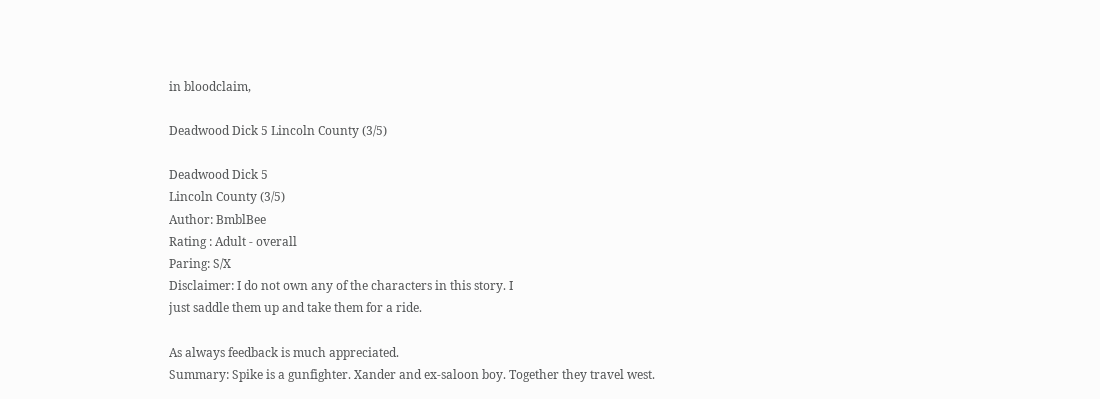in bloodclaim,

Deadwood Dick 5 Lincoln County (3/5)

Deadwood Dick 5
Lincoln County (3/5)
Author: BmblBee
Rating : Adult - overall
Paring: S/X
Disclaimer: I do not own any of the characters in this story. I
just saddle them up and take them for a ride.

As always feedback is much appreciated.
Summary: Spike is a gunfighter. Xander and ex-saloon boy. Together they travel west.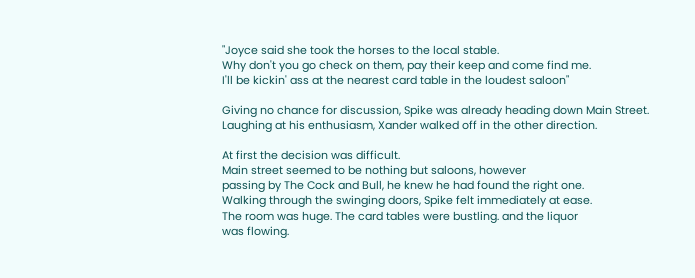"Joyce said she took the horses to the local stable.
Why don't you go check on them, pay their keep and come find me.
I'll be kickin' ass at the nearest card table in the loudest saloon"

Giving no chance for discussion, Spike was already heading down Main Street.
Laughing at his enthusiasm, Xander walked off in the other direction.

At first the decision was difficult.
Main street seemed to be nothing but saloons, however
passing by The Cock and Bull, he knew he had found the right one.
Walking through the swinging doors, Spike felt immediately at ease.
The room was huge. The card tables were bustling. and the liquor
was flowing.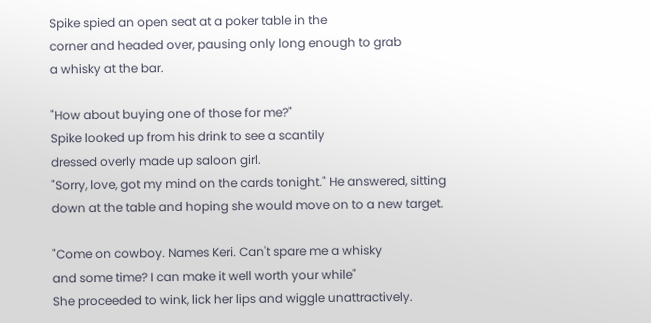Spike spied an open seat at a poker table in the
corner and headed over, pausing only long enough to grab
a whisky at the bar.

"How about buying one of those for me?"
Spike looked up from his drink to see a scantily
dressed overly made up saloon girl.
"Sorry, love, got my mind on the cards tonight." He answered, sitting
down at the table and hoping she would move on to a new target.

"Come on cowboy. Names Keri. Can't spare me a whisky
and some time? I can make it well worth your while"
She proceeded to wink, lick her lips and wiggle unattractively.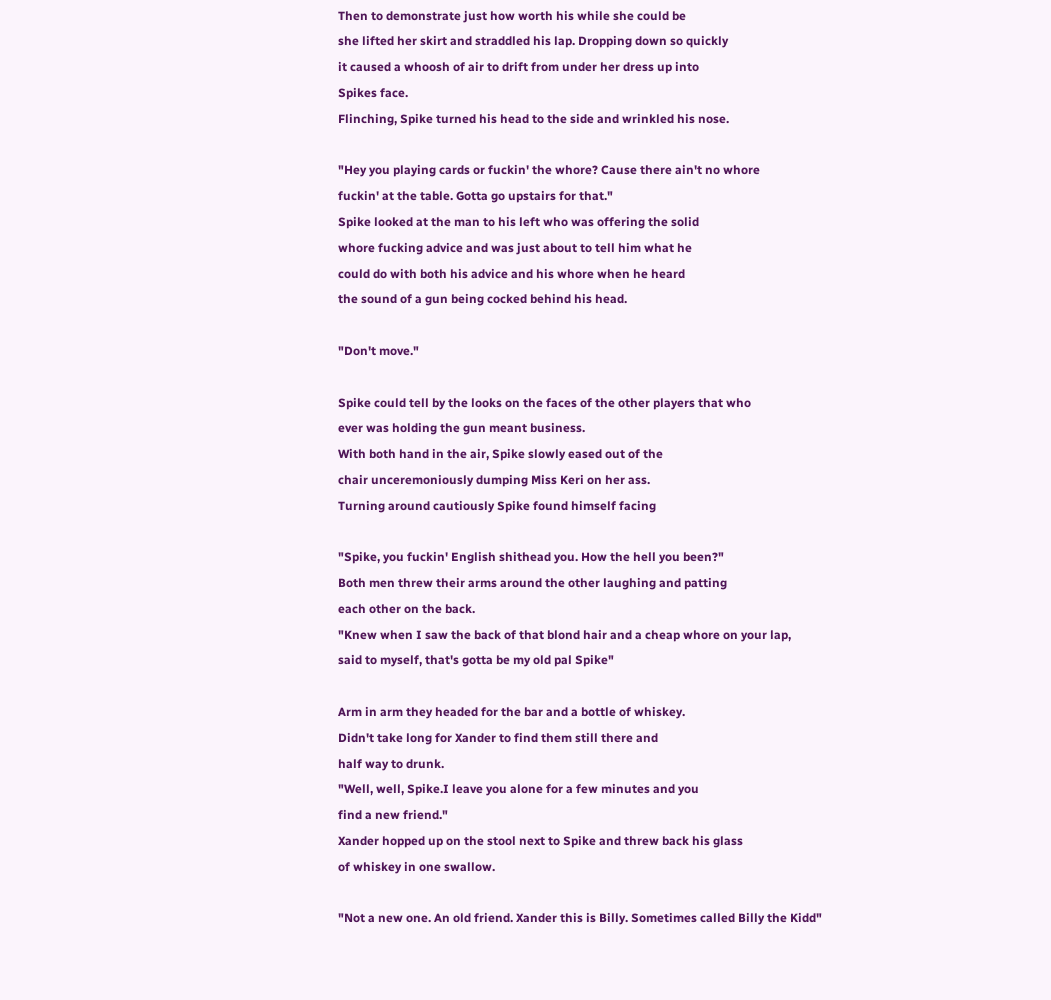Then to demonstrate just how worth his while she could be
she lifted her skirt and straddled his lap. Dropping down so quickly
it caused a whoosh of air to drift from under her dress up into
Spikes face.
Flinching, Spike turned his head to the side and wrinkled his nose.

"Hey you playing cards or fuckin' the whore? Cause there ain't no whore
fuckin' at the table. Gotta go upstairs for that."
Spike looked at the man to his left who was offering the solid
whore fucking advice and was just about to tell him what he
could do with both his advice and his whore when he heard
the sound of a gun being cocked behind his head.

"Don't move."

Spike could tell by the looks on the faces of the other players that who
ever was holding the gun meant business.
With both hand in the air, Spike slowly eased out of the
chair unceremoniously dumping Miss Keri on her ass.
Turning around cautiously Spike found himself facing

"Spike, you fuckin' English shithead you. How the hell you been?"
Both men threw their arms around the other laughing and patting
each other on the back.
"Knew when I saw the back of that blond hair and a cheap whore on your lap,
said to myself, that's gotta be my old pal Spike"

Arm in arm they headed for the bar and a bottle of whiskey.
Didn't take long for Xander to find them still there and
half way to drunk.
"Well, well, Spike.I leave you alone for a few minutes and you
find a new friend."
Xander hopped up on the stool next to Spike and threw back his glass
of whiskey in one swallow.

"Not a new one. An old friend. Xander this is Billy. Sometimes called Billy the Kidd"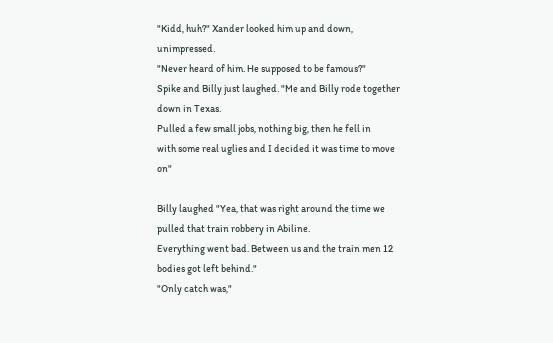"Kidd, huh?" Xander looked him up and down, unimpressed.
"Never heard of him. He supposed to be famous?"
Spike and Billy just laughed. "Me and Billy rode together down in Texas.
Pulled a few small jobs, nothing big, then he fell in
with some real uglies and I decided it was time to move on"

Billy laughed "Yea, that was right around the time we pulled that train robbery in Abiline.
Everything went bad. Between us and the train men 12 bodies got left behind."
"Only catch was,"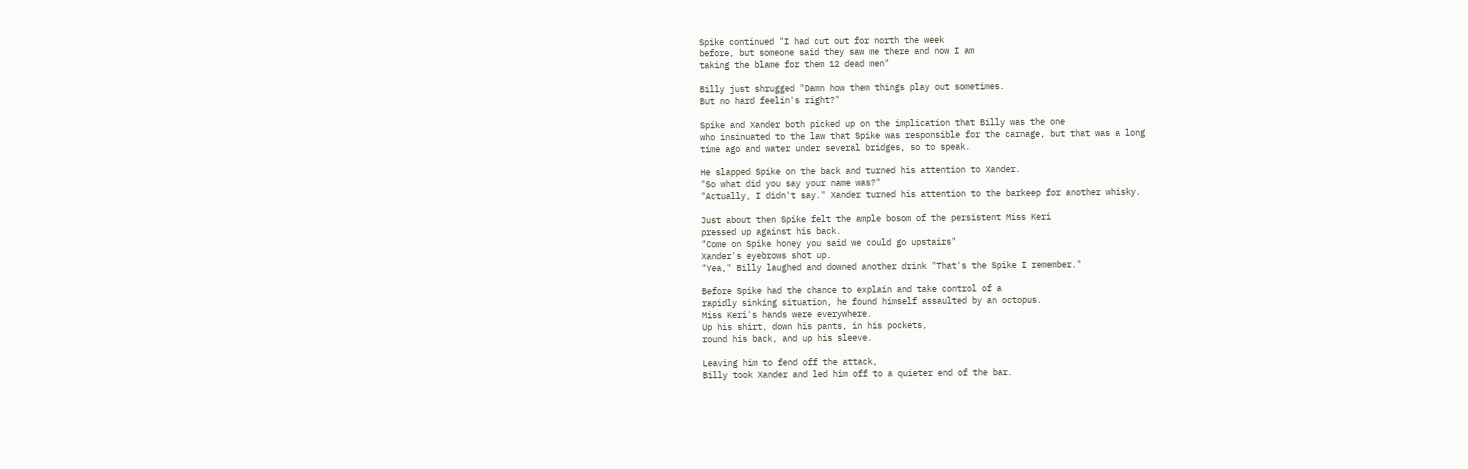Spike continued "I had cut out for north the week
before, but someone said they saw me there and now I am
taking the blame for them 12 dead men"

Billy just shrugged "Damn how them things play out sometimes.
But no hard feelin's right?"

Spike and Xander both picked up on the implication that Billy was the one
who insinuated to the law that Spike was responsible for the carnage, but that was a long
time ago and water under several bridges, so to speak.

He slapped Spike on the back and turned his attention to Xander.
"So what did you say your name was?"
"Actually, I didn't say." Xander turned his attention to the barkeep for another whisky.

Just about then Spike felt the ample bosom of the persistent Miss Keri
pressed up against his back.
"Come on Spike honey you said we could go upstairs"
Xander's eyebrows shot up.
"Yea," Billy laughed and downed another drink "That's the Spike I remember."

Before Spike had the chance to explain and take control of a
rapidly sinking situation, he found himself assaulted by an octopus.
Miss Keri's hands were everywhere.
Up his shirt, down his pants, in his pockets,
round his back, and up his sleeve.

Leaving him to fend off the attack,
Billy took Xander and led him off to a quieter end of the bar.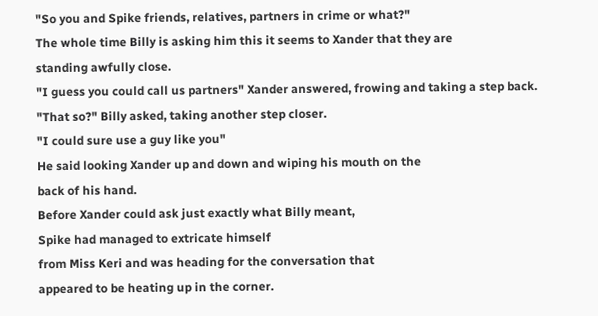"So you and Spike friends, relatives, partners in crime or what?"
The whole time Billy is asking him this it seems to Xander that they are
standing awfully close.
"I guess you could call us partners" Xander answered, frowing and taking a step back.
"That so?" Billy asked, taking another step closer.
"I could sure use a guy like you"
He said looking Xander up and down and wiping his mouth on the
back of his hand.
Before Xander could ask just exactly what Billy meant,
Spike had managed to extricate himself
from Miss Keri and was heading for the conversation that
appeared to be heating up in the corner.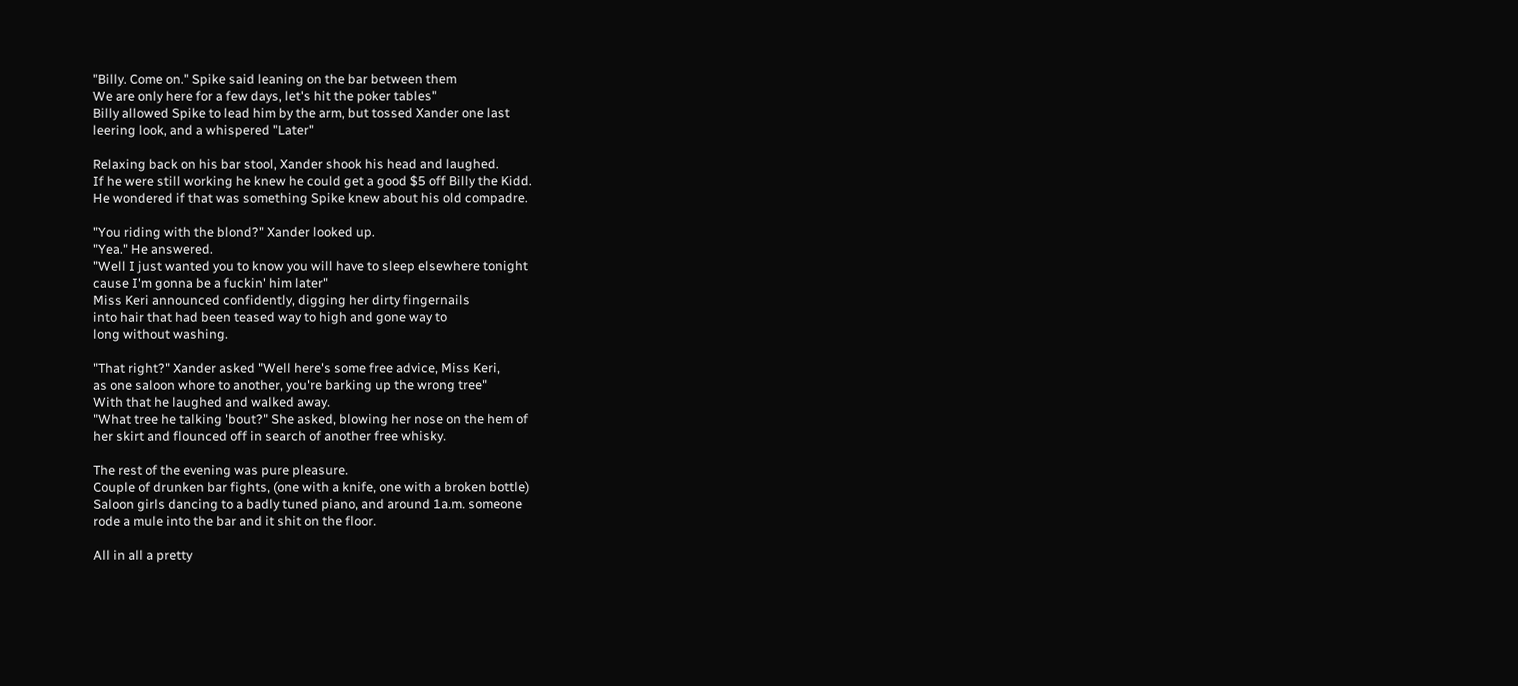"Billy. Come on." Spike said leaning on the bar between them
We are only here for a few days, let's hit the poker tables"
Billy allowed Spike to lead him by the arm, but tossed Xander one last
leering look, and a whispered "Later"

Relaxing back on his bar stool, Xander shook his head and laughed.
If he were still working he knew he could get a good $5 off Billy the Kidd.
He wondered if that was something Spike knew about his old compadre.

"You riding with the blond?" Xander looked up.
"Yea." He answered.
"Well I just wanted you to know you will have to sleep elsewhere tonight
cause I'm gonna be a fuckin' him later"
Miss Keri announced confidently, digging her dirty fingernails
into hair that had been teased way to high and gone way to
long without washing.

"That right?" Xander asked "Well here's some free advice, Miss Keri,
as one saloon whore to another, you're barking up the wrong tree"
With that he laughed and walked away.
"What tree he talking 'bout?" She asked, blowing her nose on the hem of
her skirt and flounced off in search of another free whisky.

The rest of the evening was pure pleasure.
Couple of drunken bar fights, (one with a knife, one with a broken bottle)
Saloon girls dancing to a badly tuned piano, and around 1a.m. someone
rode a mule into the bar and it shit on the floor.

All in all a pretty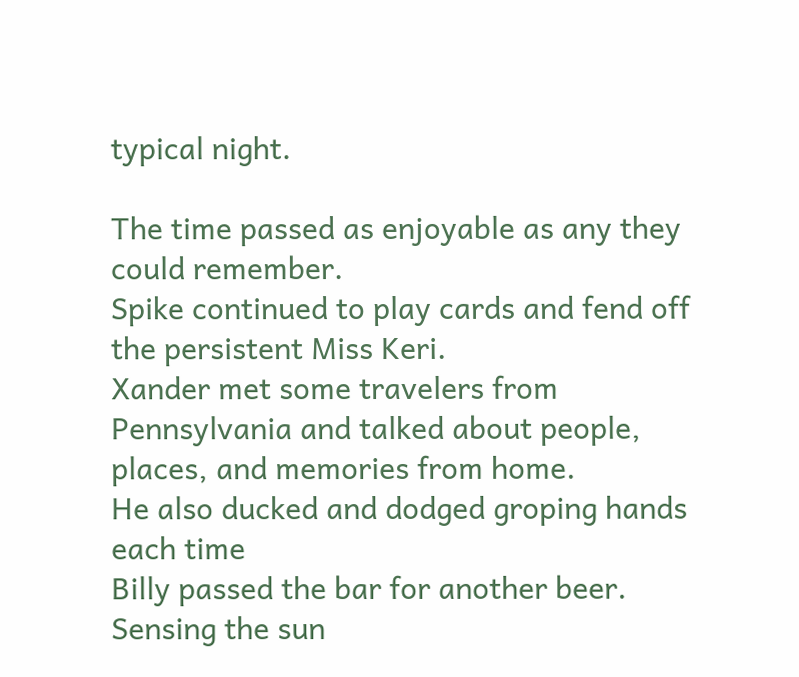typical night.

The time passed as enjoyable as any they could remember.
Spike continued to play cards and fend off the persistent Miss Keri.
Xander met some travelers from Pennsylvania and talked about people,
places, and memories from home.
He also ducked and dodged groping hands each time
Billy passed the bar for another beer.
Sensing the sun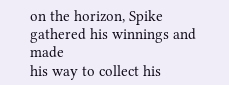on the horizon, Spike gathered his winnings and made
his way to collect his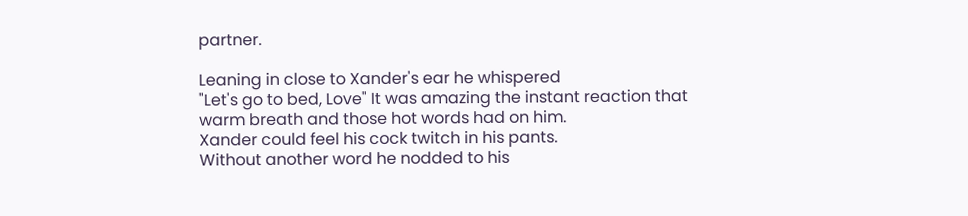partner.

Leaning in close to Xander's ear he whispered
"Let's go to bed, Love" It was amazing the instant reaction that
warm breath and those hot words had on him.
Xander could feel his cock twitch in his pants.
Without another word he nodded to his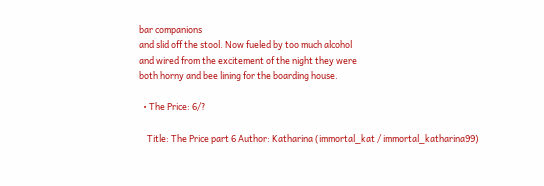bar companions
and slid off the stool. Now fueled by too much alcohol
and wired from the excitement of the night they were
both horny and bee lining for the boarding house.

  • The Price: 6/?

    Title: The Price part 6 Author: Katharina (immortal_kat / immortal_katharina99)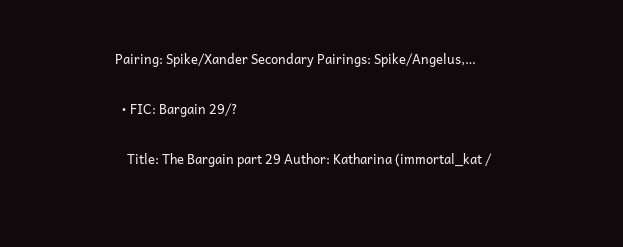Pairing: Spike/Xander Secondary Pairings: Spike/Angelus,…

  • FIC: Bargain 29/?

    Title: The Bargain part 29 Author: Katharina (immortal_kat /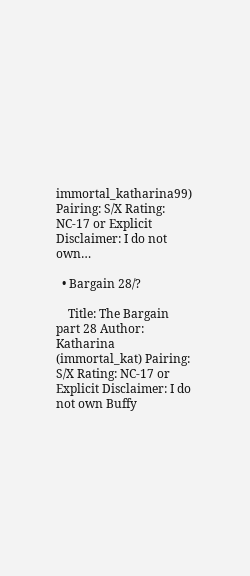immortal_katharina99) Pairing: S/X Rating: NC-17 or Explicit Disclaimer: I do not own…

  • Bargain 28/?

    Title: The Bargain part 28 Author: Katharina (immortal_kat) Pairing: S/X Rating: NC-17 or Explicit Disclaimer: I do not own Buffy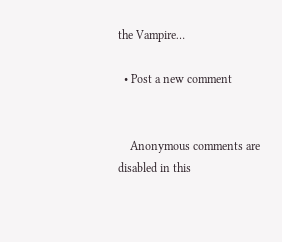the Vampire…

  • Post a new comment


    Anonymous comments are disabled in this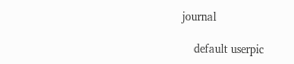journal

    default userpic